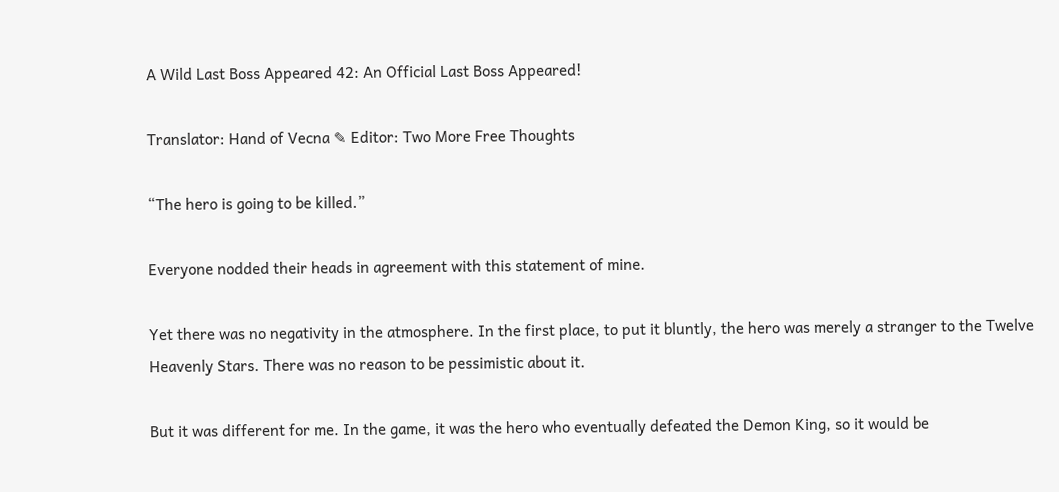A Wild Last Boss Appeared 42: An Official Last Boss Appeared!

Translator: Hand of Vecna ✎ Editor: Two More Free Thoughts

“The hero is going to be killed.”

Everyone nodded their heads in agreement with this statement of mine.

Yet there was no negativity in the atmosphere. In the first place, to put it bluntly, the hero was merely a stranger to the Twelve Heavenly Stars. There was no reason to be pessimistic about it.

But it was different for me. In the game, it was the hero who eventually defeated the Demon King, so it would be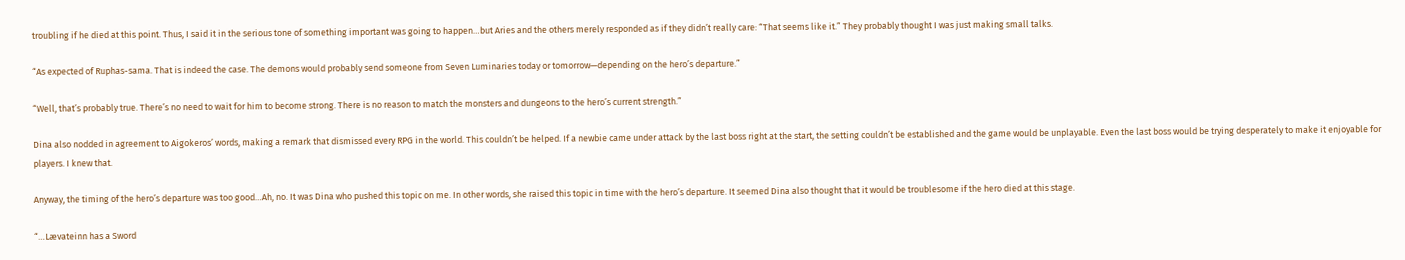troubling if he died at this point. Thus, I said it in the serious tone of something important was going to happen…but Aries and the others merely responded as if they didn’t really care: “That seems like it.” They probably thought I was just making small talks.

“As expected of Ruphas-sama. That is indeed the case. The demons would probably send someone from Seven Luminaries today or tomorrow—depending on the hero’s departure.”

“Well, that’s probably true. There’s no need to wait for him to become strong. There is no reason to match the monsters and dungeons to the hero’s current strength.”

Dina also nodded in agreement to Aigokeros’ words, making a remark that dismissed every RPG in the world. This couldn’t be helped. If a newbie came under attack by the last boss right at the start, the setting couldn’t be established and the game would be unplayable. Even the last boss would be trying desperately to make it enjoyable for players. I knew that.

Anyway, the timing of the hero’s departure was too good…Ah, no. It was Dina who pushed this topic on me. In other words, she raised this topic in time with the hero’s departure. It seemed Dina also thought that it would be troublesome if the hero died at this stage.

“…Lævateinn has a Sword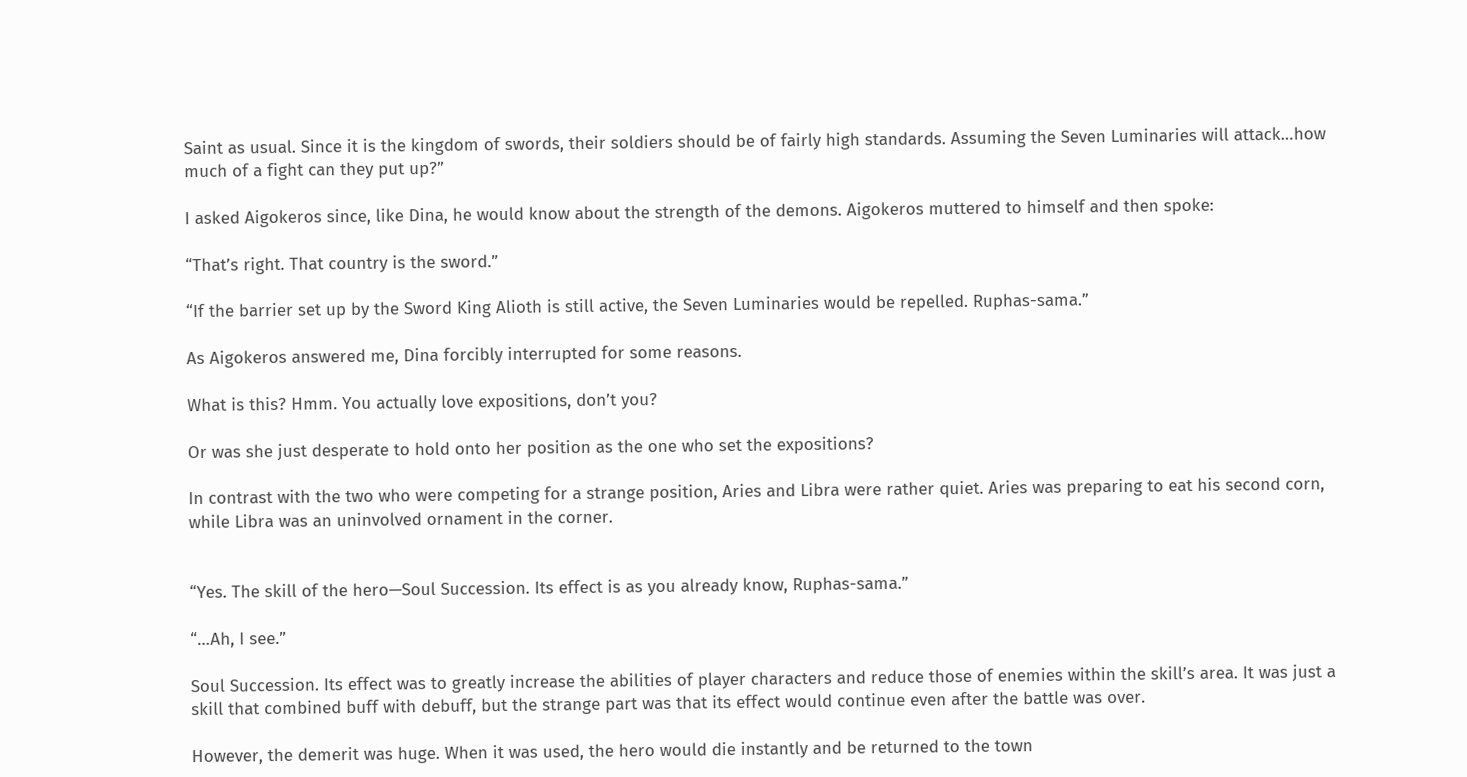Saint as usual. Since it is the kingdom of swords, their soldiers should be of fairly high standards. Assuming the Seven Luminaries will attack…how much of a fight can they put up?”

I asked Aigokeros since, like Dina, he would know about the strength of the demons. Aigokeros muttered to himself and then spoke:

“That’s right. That country is the sword.”

“If the barrier set up by the Sword King Alioth is still active, the Seven Luminaries would be repelled. Ruphas-sama.”

As Aigokeros answered me, Dina forcibly interrupted for some reasons.

What is this? Hmm. You actually love expositions, don’t you?

Or was she just desperate to hold onto her position as the one who set the expositions?

In contrast with the two who were competing for a strange position, Aries and Libra were rather quiet. Aries was preparing to eat his second corn, while Libra was an uninvolved ornament in the corner.


“Yes. The skill of the hero—Soul Succession. Its effect is as you already know, Ruphas-sama.”

“…Ah, I see.”

Soul Succession. Its effect was to greatly increase the abilities of player characters and reduce those of enemies within the skill’s area. It was just a skill that combined buff with debuff, but the strange part was that its effect would continue even after the battle was over.

However, the demerit was huge. When it was used, the hero would die instantly and be returned to the town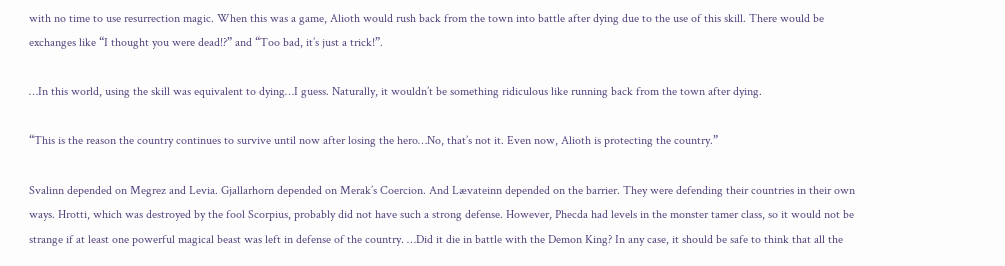with no time to use resurrection magic. When this was a game, Alioth would rush back from the town into battle after dying due to the use of this skill. There would be exchanges like “I thought you were dead!?” and “Too bad, it’s just a trick!”.

…In this world, using the skill was equivalent to dying…I guess. Naturally, it wouldn’t be something ridiculous like running back from the town after dying.

“This is the reason the country continues to survive until now after losing the hero…No, that’s not it. Even now, Alioth is protecting the country.”

Svalinn depended on Megrez and Levia. Gjallarhorn depended on Merak’s Coercion. And Lævateinn depended on the barrier. They were defending their countries in their own ways. Hrotti, which was destroyed by the fool Scorpius, probably did not have such a strong defense. However, Phecda had levels in the monster tamer class, so it would not be strange if at least one powerful magical beast was left in defense of the country. …Did it die in battle with the Demon King? In any case, it should be safe to think that all the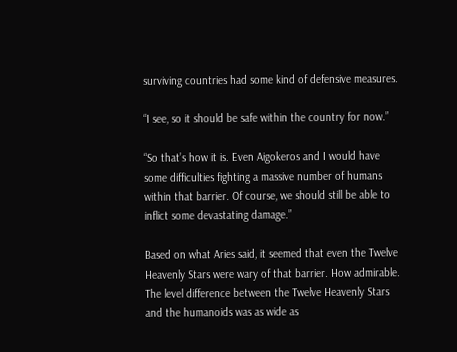surviving countries had some kind of defensive measures.

“I see, so it should be safe within the country for now.”

“So that’s how it is. Even Aigokeros and I would have some difficulties fighting a massive number of humans within that barrier. Of course, we should still be able to inflict some devastating damage.”

Based on what Aries said, it seemed that even the Twelve Heavenly Stars were wary of that barrier. How admirable. The level difference between the Twelve Heavenly Stars and the humanoids was as wide as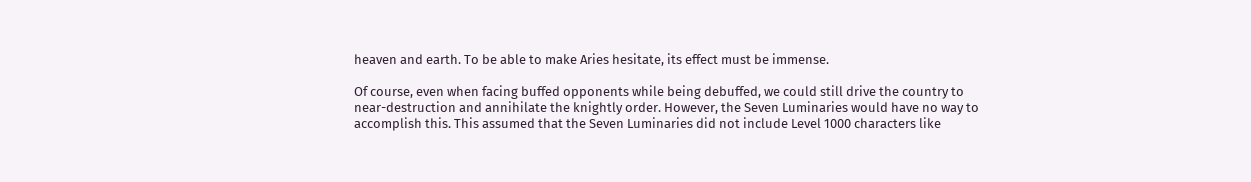heaven and earth. To be able to make Aries hesitate, its effect must be immense.

Of course, even when facing buffed opponents while being debuffed, we could still drive the country to near-destruction and annihilate the knightly order. However, the Seven Luminaries would have no way to accomplish this. This assumed that the Seven Luminaries did not include Level 1000 characters like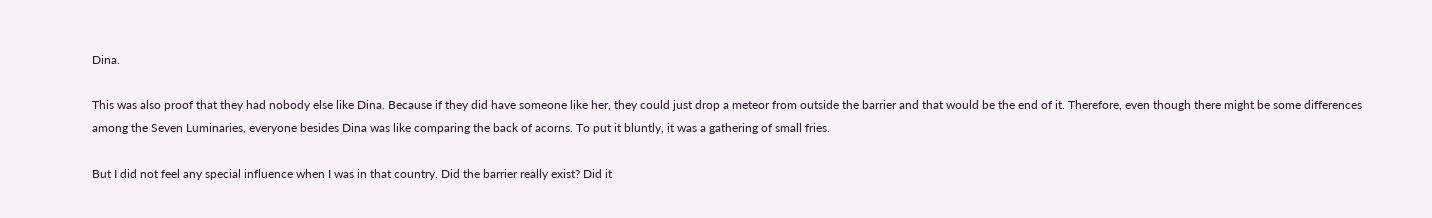Dina.

This was also proof that they had nobody else like Dina. Because if they did have someone like her, they could just drop a meteor from outside the barrier and that would be the end of it. Therefore, even though there might be some differences among the Seven Luminaries, everyone besides Dina was like comparing the back of acorns. To put it bluntly, it was a gathering of small fries.

But I did not feel any special influence when I was in that country. Did the barrier really exist? Did it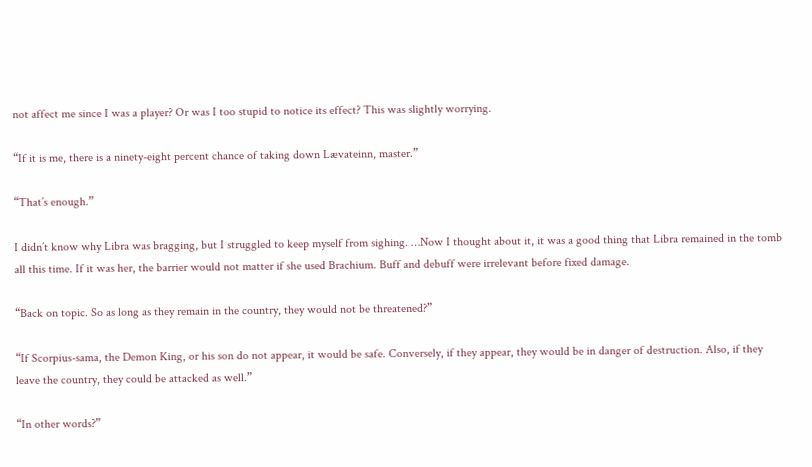not affect me since I was a player? Or was I too stupid to notice its effect? This was slightly worrying.

“If it is me, there is a ninety-eight percent chance of taking down Lævateinn, master.”

“That’s enough.”

I didn’t know why Libra was bragging, but I struggled to keep myself from sighing. …Now I thought about it, it was a good thing that Libra remained in the tomb all this time. If it was her, the barrier would not matter if she used Brachium. Buff and debuff were irrelevant before fixed damage.

“Back on topic. So as long as they remain in the country, they would not be threatened?”

“If Scorpius-sama, the Demon King, or his son do not appear, it would be safe. Conversely, if they appear, they would be in danger of destruction. Also, if they leave the country, they could be attacked as well.”

“In other words?”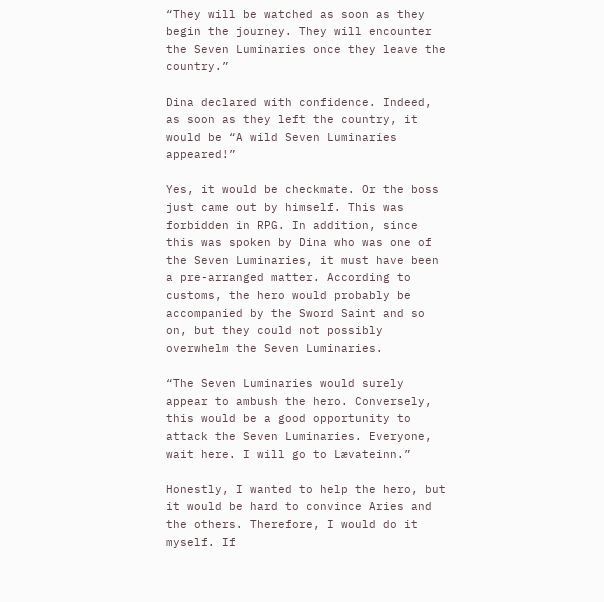“They will be watched as soon as they begin the journey. They will encounter the Seven Luminaries once they leave the country.”

Dina declared with confidence. Indeed, as soon as they left the country, it would be “A wild Seven Luminaries appeared!”

Yes, it would be checkmate. Or the boss just came out by himself. This was forbidden in RPG. In addition, since this was spoken by Dina who was one of the Seven Luminaries, it must have been a pre-arranged matter. According to customs, the hero would probably be accompanied by the Sword Saint and so on, but they could not possibly overwhelm the Seven Luminaries.

“The Seven Luminaries would surely appear to ambush the hero. Conversely, this would be a good opportunity to attack the Seven Luminaries. Everyone, wait here. I will go to Lævateinn.”

Honestly, I wanted to help the hero, but it would be hard to convince Aries and the others. Therefore, I would do it myself. If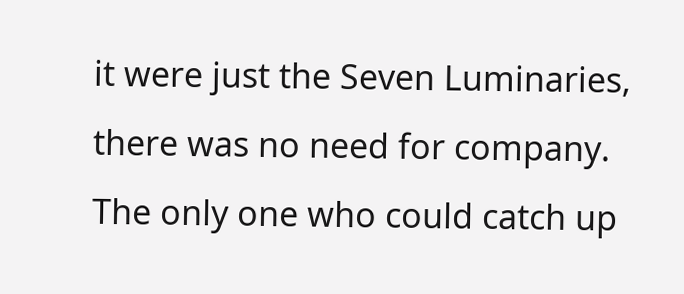it were just the Seven Luminaries, there was no need for company. The only one who could catch up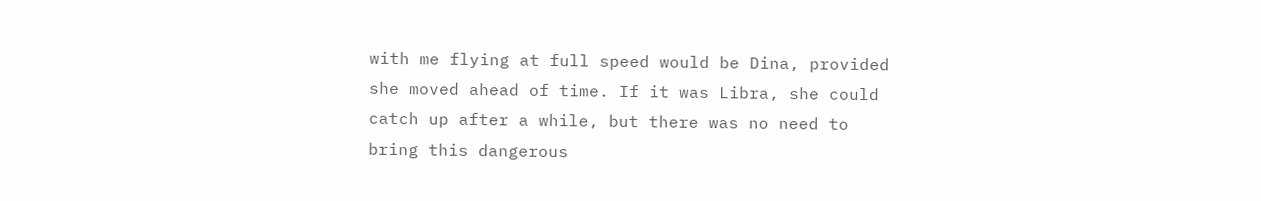with me flying at full speed would be Dina, provided she moved ahead of time. If it was Libra, she could catch up after a while, but there was no need to bring this dangerous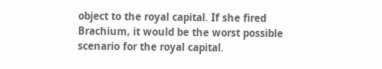object to the royal capital. If she fired Brachium, it would be the worst possible scenario for the royal capital.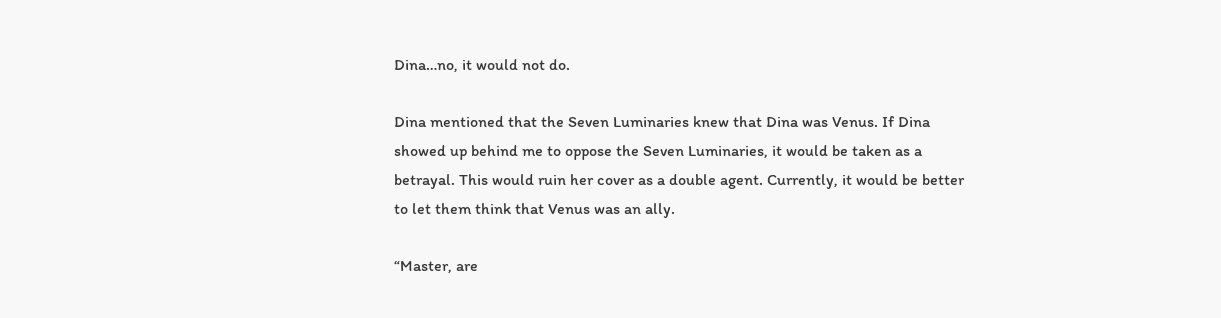Dina…no, it would not do.

Dina mentioned that the Seven Luminaries knew that Dina was Venus. If Dina showed up behind me to oppose the Seven Luminaries, it would be taken as a betrayal. This would ruin her cover as a double agent. Currently, it would be better to let them think that Venus was an ally.

“Master, are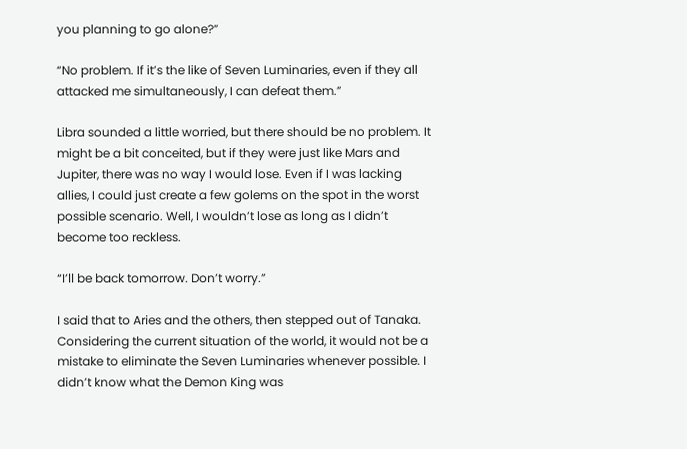you planning to go alone?”

“No problem. If it’s the like of Seven Luminaries, even if they all attacked me simultaneously, I can defeat them.”

Libra sounded a little worried, but there should be no problem. It might be a bit conceited, but if they were just like Mars and Jupiter, there was no way I would lose. Even if I was lacking allies, I could just create a few golems on the spot in the worst possible scenario. Well, I wouldn’t lose as long as I didn’t become too reckless.

“I’ll be back tomorrow. Don’t worry.”

I said that to Aries and the others, then stepped out of Tanaka. Considering the current situation of the world, it would not be a mistake to eliminate the Seven Luminaries whenever possible. I didn’t know what the Demon King was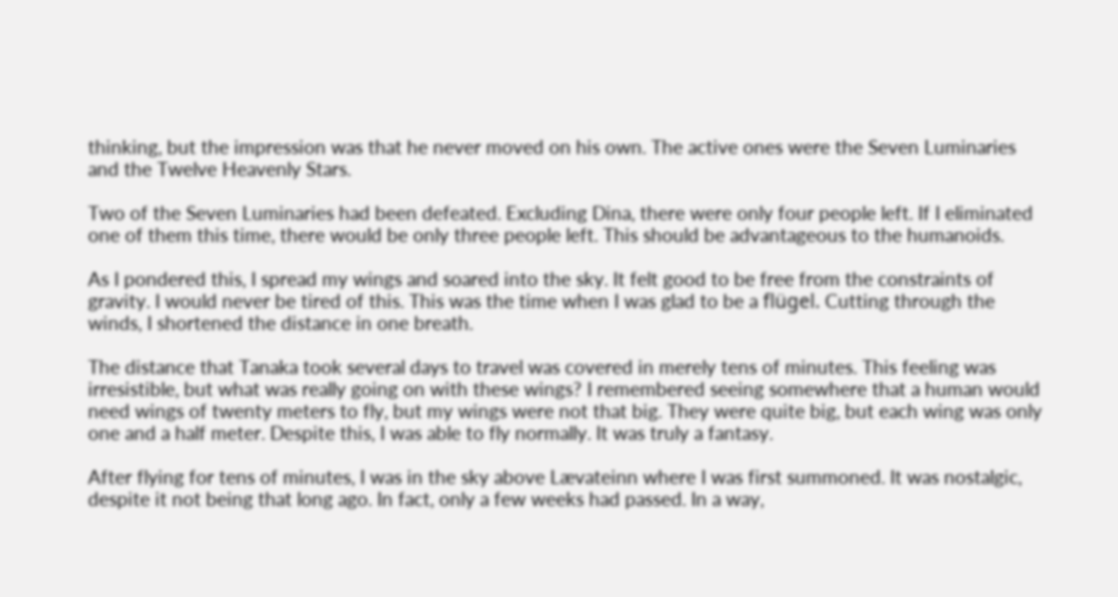thinking, but the impression was that he never moved on his own. The active ones were the Seven Luminaries and the Twelve Heavenly Stars.

Two of the Seven Luminaries had been defeated. Excluding Dina, there were only four people left. If I eliminated one of them this time, there would be only three people left. This should be advantageous to the humanoids.

As I pondered this, I spread my wings and soared into the sky. It felt good to be free from the constraints of gravity. I would never be tired of this. This was the time when I was glad to be a flügel. Cutting through the winds, I shortened the distance in one breath.

The distance that Tanaka took several days to travel was covered in merely tens of minutes. This feeling was irresistible, but what was really going on with these wings? I remembered seeing somewhere that a human would need wings of twenty meters to fly, but my wings were not that big. They were quite big, but each wing was only one and a half meter. Despite this, I was able to fly normally. It was truly a fantasy.

After flying for tens of minutes, I was in the sky above Lævateinn where I was first summoned. It was nostalgic, despite it not being that long ago. In fact, only a few weeks had passed. In a way,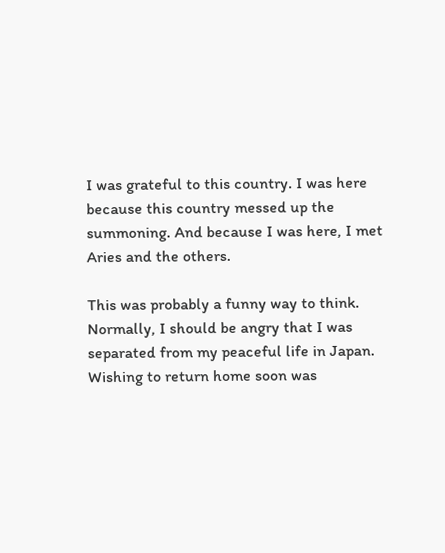I was grateful to this country. I was here because this country messed up the summoning. And because I was here, I met Aries and the others.

This was probably a funny way to think. Normally, I should be angry that I was separated from my peaceful life in Japan. Wishing to return home soon was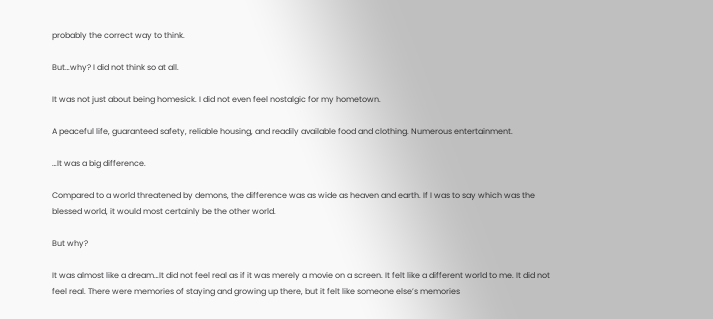probably the correct way to think.

But…why? I did not think so at all.

It was not just about being homesick. I did not even feel nostalgic for my hometown.

A peaceful life, guaranteed safety, reliable housing, and readily available food and clothing. Numerous entertainment.

…It was a big difference.

Compared to a world threatened by demons, the difference was as wide as heaven and earth. If I was to say which was the blessed world, it would most certainly be the other world.

But why?

It was almost like a dream…It did not feel real as if it was merely a movie on a screen. It felt like a different world to me. It did not feel real. There were memories of staying and growing up there, but it felt like someone else’s memories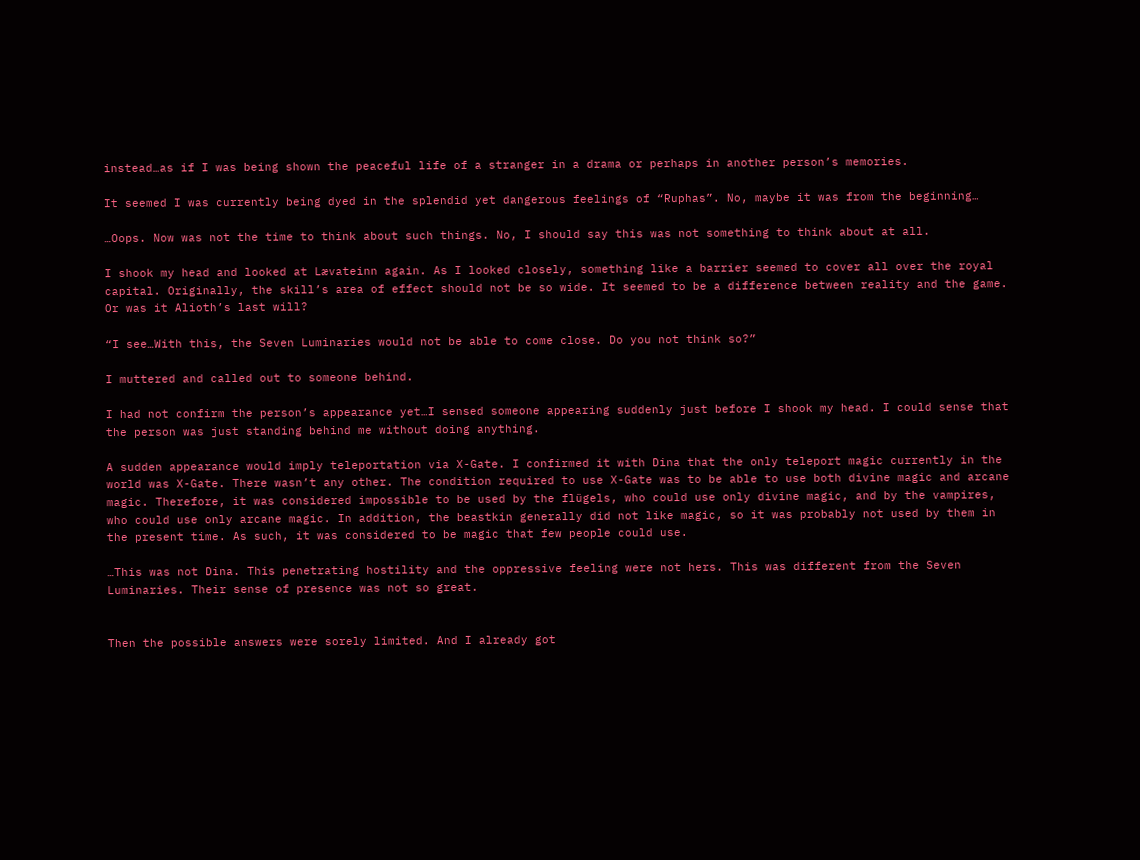instead…as if I was being shown the peaceful life of a stranger in a drama or perhaps in another person’s memories.

It seemed I was currently being dyed in the splendid yet dangerous feelings of “Ruphas”. No, maybe it was from the beginning…

…Oops. Now was not the time to think about such things. No, I should say this was not something to think about at all.

I shook my head and looked at Lævateinn again. As I looked closely, something like a barrier seemed to cover all over the royal capital. Originally, the skill’s area of effect should not be so wide. It seemed to be a difference between reality and the game. Or was it Alioth’s last will?

“I see…With this, the Seven Luminaries would not be able to come close. Do you not think so?”

I muttered and called out to someone behind.

I had not confirm the person’s appearance yet…I sensed someone appearing suddenly just before I shook my head. I could sense that the person was just standing behind me without doing anything.

A sudden appearance would imply teleportation via X-Gate. I confirmed it with Dina that the only teleport magic currently in the world was X-Gate. There wasn’t any other. The condition required to use X-Gate was to be able to use both divine magic and arcane magic. Therefore, it was considered impossible to be used by the flügels, who could use only divine magic, and by the vampires, who could use only arcane magic. In addition, the beastkin generally did not like magic, so it was probably not used by them in the present time. As such, it was considered to be magic that few people could use.

…This was not Dina. This penetrating hostility and the oppressive feeling were not hers. This was different from the Seven Luminaries. Their sense of presence was not so great.


Then the possible answers were sorely limited. And I already got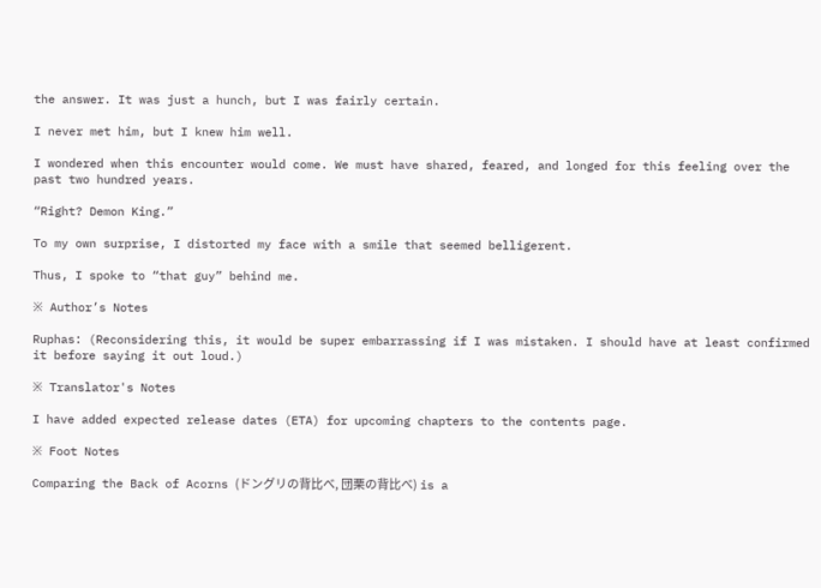the answer. It was just a hunch, but I was fairly certain.

I never met him, but I knew him well.

I wondered when this encounter would come. We must have shared, feared, and longed for this feeling over the past two hundred years.

“Right? Demon King.”

To my own surprise, I distorted my face with a smile that seemed belligerent.

Thus, I spoke to “that guy” behind me.

※ Author’s Notes

Ruphas: (Reconsidering this, it would be super embarrassing if I was mistaken. I should have at least confirmed it before saying it out loud.)

※ Translator's Notes

I have added expected release dates (ETA) for upcoming chapters to the contents page.

※ Foot Notes

Comparing the Back of Acorns (ドングリの背比べ, 団栗の背比べ) is a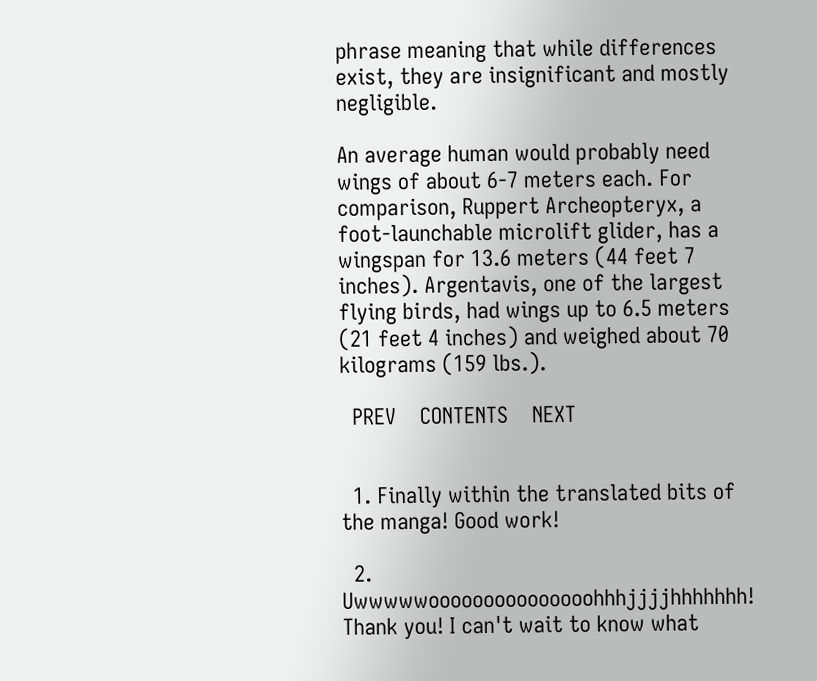phrase meaning that while differences exist, they are insignificant and mostly negligible.

An average human would probably need wings of about 6-7 meters each. For comparison, Ruppert Archeopteryx, a foot-launchable microlift glider, has a wingspan for 13.6 meters (44 feet 7 inches). Argentavis, one of the largest flying birds, had wings up to 6.5 meters (21 feet 4 inches) and weighed about 70 kilograms (159 lbs.).

  PREV    CONTENTS    NEXT


  1. Finally within the translated bits of the manga! Good work!

  2. Uwwwwwooooooooooooooohhhjjjjhhhhhhh! Thank you! I can't wait to know what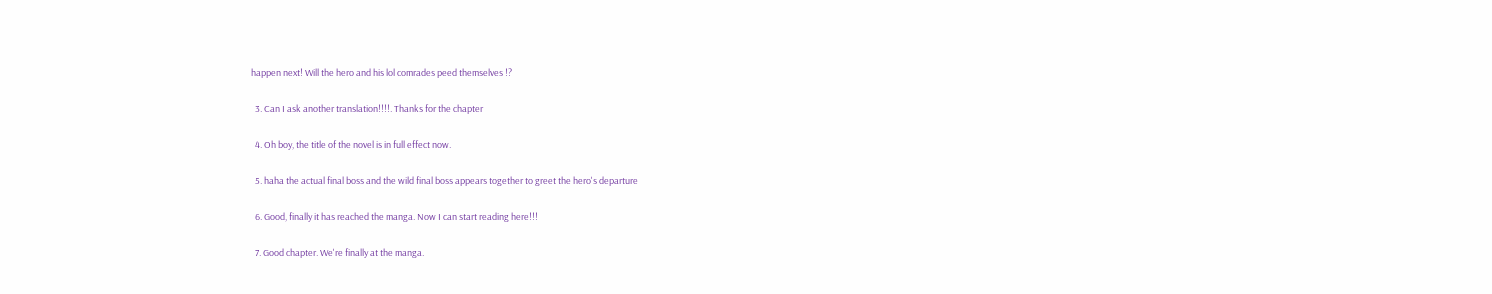happen next! Will the hero and his lol comrades peed themselves !?

  3. Can I ask another translation!!!!. Thanks for the chapter

  4. Oh boy, the title of the novel is in full effect now.

  5. haha the actual final boss and the wild final boss appears together to greet the hero's departure

  6. Good, finally it has reached the manga. Now I can start reading here!!!

  7. Good chapter. We're finally at the manga.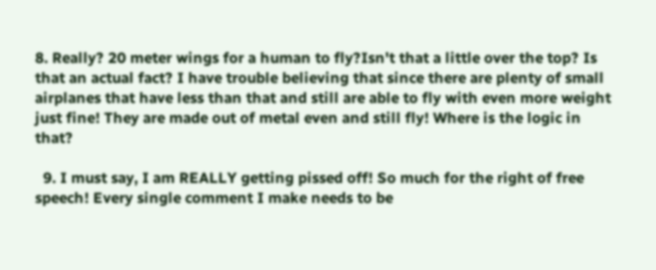8. Really? 20 meter wings for a human to fly?Isn't that a little over the top? Is that an actual fact? I have trouble believing that since there are plenty of small airplanes that have less than that and still are able to fly with even more weight just fine! They are made out of metal even and still fly! Where is the logic in that?

  9. I must say, I am REALLY getting pissed off! So much for the right of free speech! Every single comment I make needs to be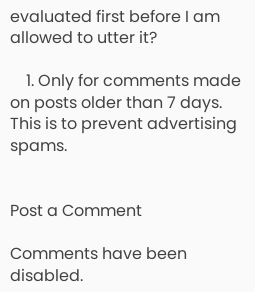evaluated first before I am allowed to utter it?

    1. Only for comments made on posts older than 7 days. This is to prevent advertising spams.


Post a Comment

Comments have been disabled.